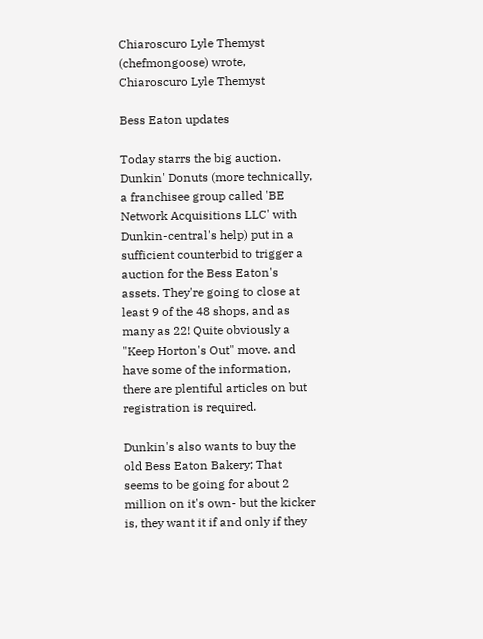Chiaroscuro Lyle Themyst (chefmongoose) wrote,
Chiaroscuro Lyle Themyst

Bess Eaton updates

Today starrs the big auction. Dunkin' Donuts (more technically, a franchisee group called 'BE Network Acquisitions LLC' with Dunkin-central's help) put in a sufficient counterbid to trigger a auction for the Bess Eaton's assets. They're going to close at least 9 of the 48 shops, and as many as 22! Quite obviously a "Keep Horton's Out" move. and have some of the information, there are plentiful articles on but registration is required.

Dunkin's also wants to buy the old Bess Eaton Bakery; That seems to be going for about 2 million on it's own- but the kicker is, they want it if and only if they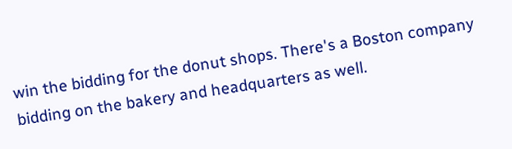win the bidding for the donut shops. There's a Boston company bidding on the bakery and headquarters as well.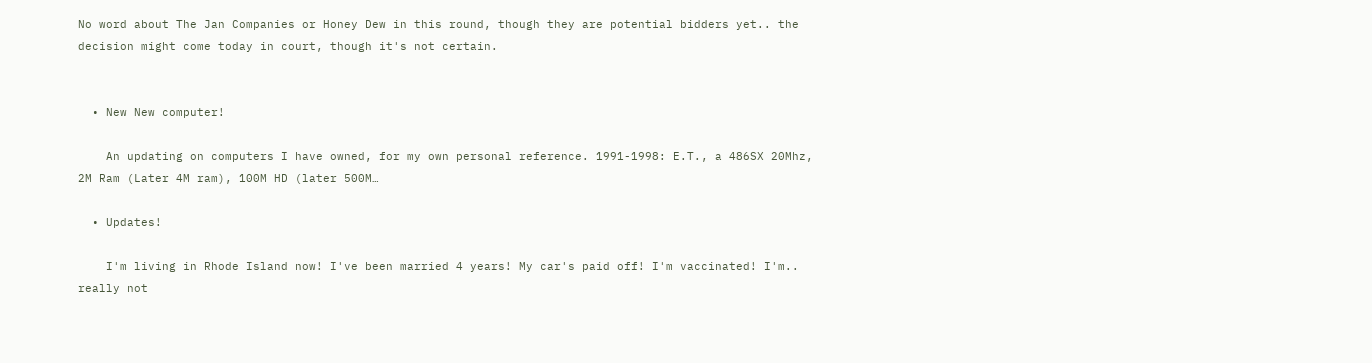No word about The Jan Companies or Honey Dew in this round, though they are potential bidders yet.. the decision might come today in court, though it's not certain.


  • New New computer!

    An updating on computers I have owned, for my own personal reference. 1991-1998: E.T., a 486SX 20Mhz, 2M Ram (Later 4M ram), 100M HD (later 500M…

  • Updates!

    I'm living in Rhode Island now! I've been married 4 years! My car's paid off! I'm vaccinated! I'm.. really not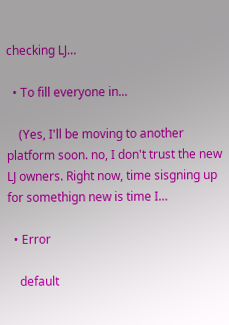checking LJ…

  • To fill everyone in...

    (Yes, I'll be moving to another platform soon. no, I don't trust the new LJ owners. Right now, time sisgning up for somethign new is time I…

  • Error

    default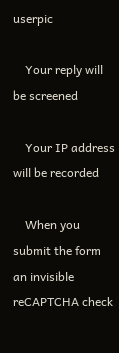userpic

    Your reply will be screened

    Your IP address will be recorded

    When you submit the form an invisible reCAPTCHA check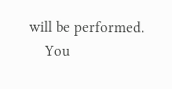will be performed.
    You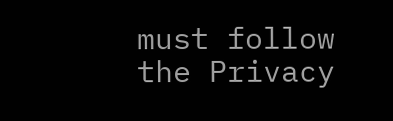must follow the Privacy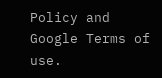Policy and Google Terms of use.